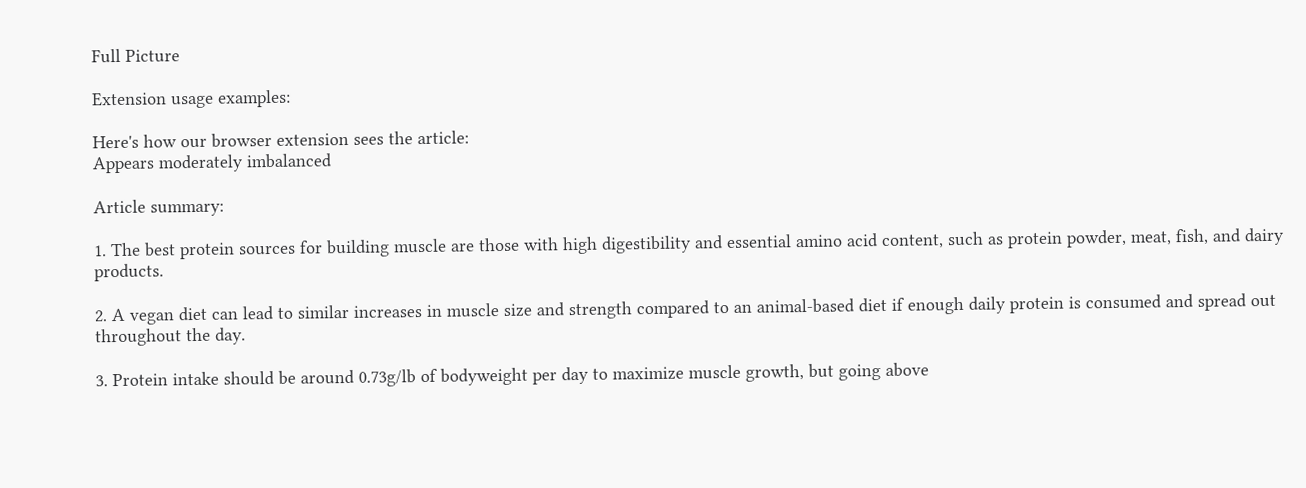Full Picture

Extension usage examples:

Here's how our browser extension sees the article:
Appears moderately imbalanced

Article summary:

1. The best protein sources for building muscle are those with high digestibility and essential amino acid content, such as protein powder, meat, fish, and dairy products.

2. A vegan diet can lead to similar increases in muscle size and strength compared to an animal-based diet if enough daily protein is consumed and spread out throughout the day.

3. Protein intake should be around 0.73g/lb of bodyweight per day to maximize muscle growth, but going above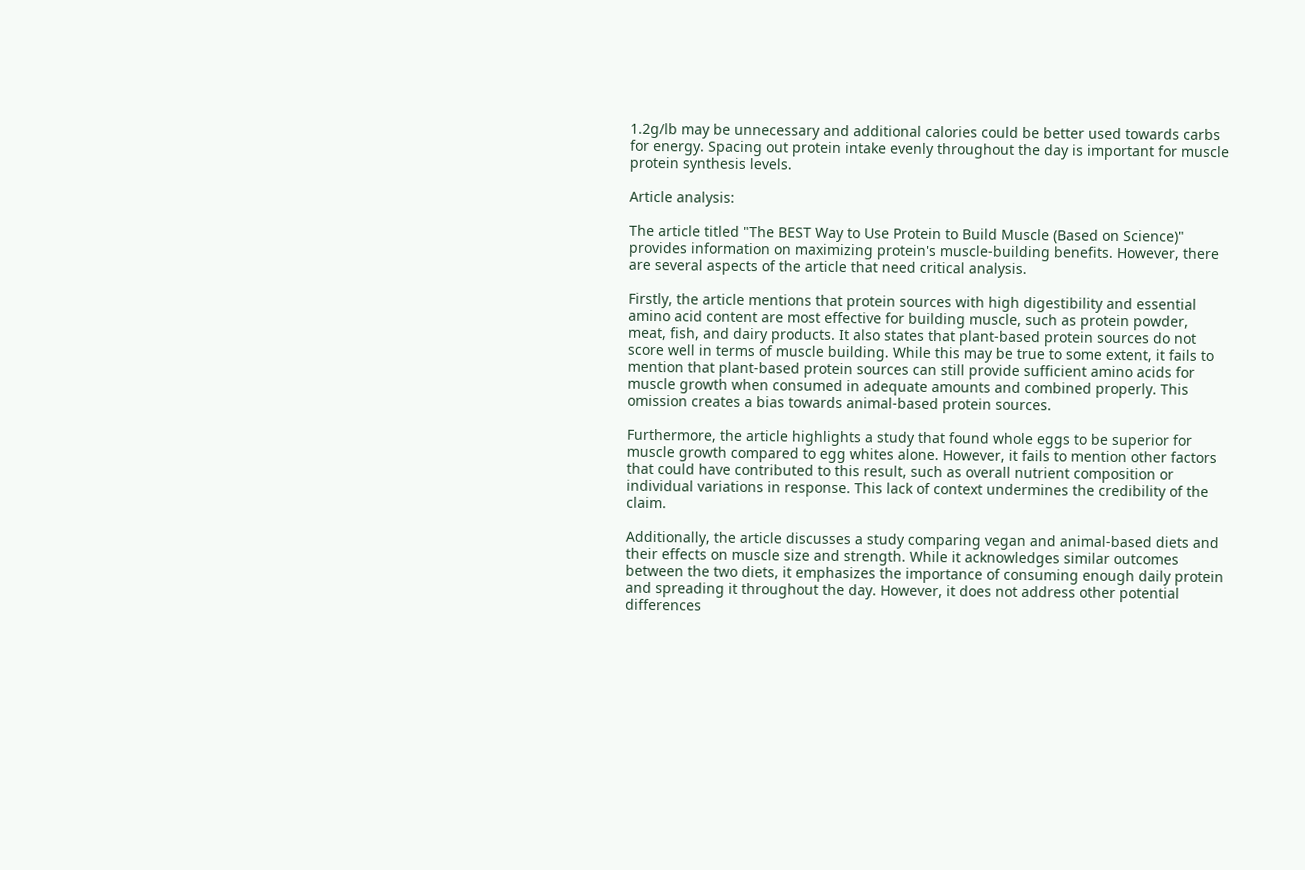1.2g/lb may be unnecessary and additional calories could be better used towards carbs for energy. Spacing out protein intake evenly throughout the day is important for muscle protein synthesis levels.

Article analysis:

The article titled "The BEST Way to Use Protein to Build Muscle (Based on Science)" provides information on maximizing protein's muscle-building benefits. However, there are several aspects of the article that need critical analysis.

Firstly, the article mentions that protein sources with high digestibility and essential amino acid content are most effective for building muscle, such as protein powder, meat, fish, and dairy products. It also states that plant-based protein sources do not score well in terms of muscle building. While this may be true to some extent, it fails to mention that plant-based protein sources can still provide sufficient amino acids for muscle growth when consumed in adequate amounts and combined properly. This omission creates a bias towards animal-based protein sources.

Furthermore, the article highlights a study that found whole eggs to be superior for muscle growth compared to egg whites alone. However, it fails to mention other factors that could have contributed to this result, such as overall nutrient composition or individual variations in response. This lack of context undermines the credibility of the claim.

Additionally, the article discusses a study comparing vegan and animal-based diets and their effects on muscle size and strength. While it acknowledges similar outcomes between the two diets, it emphasizes the importance of consuming enough daily protein and spreading it throughout the day. However, it does not address other potential differences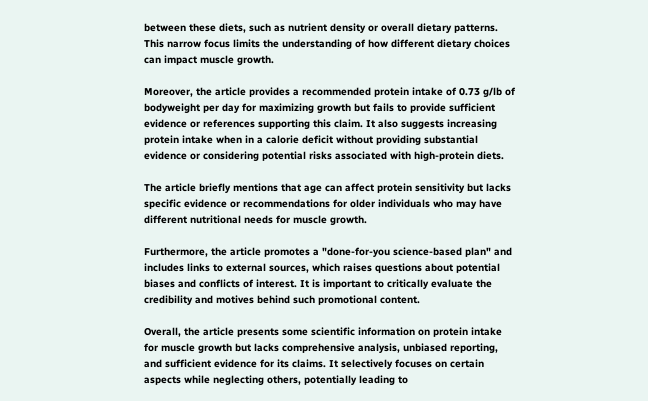between these diets, such as nutrient density or overall dietary patterns. This narrow focus limits the understanding of how different dietary choices can impact muscle growth.

Moreover, the article provides a recommended protein intake of 0.73 g/lb of bodyweight per day for maximizing growth but fails to provide sufficient evidence or references supporting this claim. It also suggests increasing protein intake when in a calorie deficit without providing substantial evidence or considering potential risks associated with high-protein diets.

The article briefly mentions that age can affect protein sensitivity but lacks specific evidence or recommendations for older individuals who may have different nutritional needs for muscle growth.

Furthermore, the article promotes a "done-for-you science-based plan" and includes links to external sources, which raises questions about potential biases and conflicts of interest. It is important to critically evaluate the credibility and motives behind such promotional content.

Overall, the article presents some scientific information on protein intake for muscle growth but lacks comprehensive analysis, unbiased reporting, and sufficient evidence for its claims. It selectively focuses on certain aspects while neglecting others, potentially leading to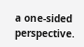a one-sided perspective.